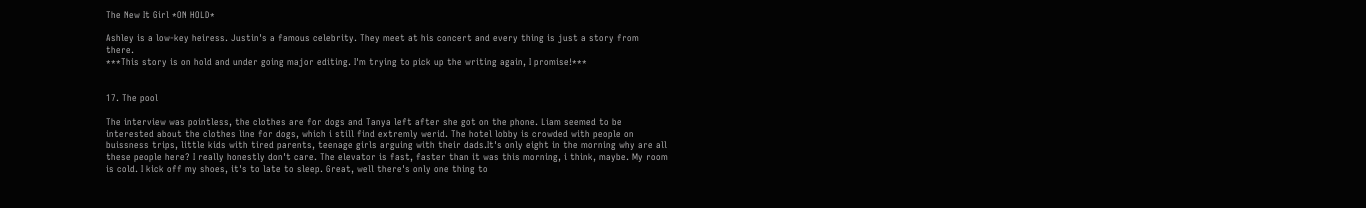The New It Girl *ON HOLD*

Ashley is a low-key heiress. Justin's a famous celebrity. They meet at his concert and every thing is just a story from there.
***This story is on hold and under going major editing. I'm trying to pick up the writing again, I promise!***


17. The pool

The interview was pointless, the clothes are for dogs and Tanya left after she got on the phone. Liam seemed to be interested about the clothes line for dogs, which i still find extremly werid. The hotel lobby is crowded with people on buissness trips, little kids with tired parents, teenage girls arguing with their dads.It's only eight in the morning why are all these people here? I really honestly don't care. The elevator is fast, faster than it was this morning, i think, maybe. My room is cold. I kick off my shoes, it's to late to sleep. Great, well there's only one thing to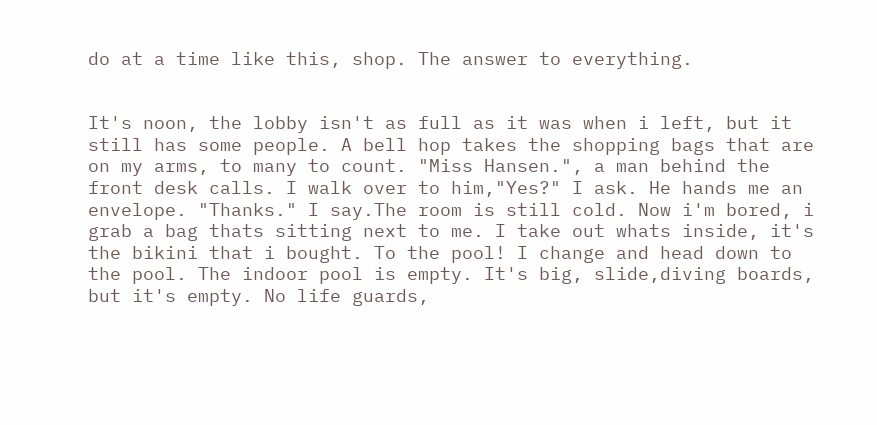do at a time like this, shop. The answer to everything.


It's noon, the lobby isn't as full as it was when i left, but it still has some people. A bell hop takes the shopping bags that are on my arms, to many to count. "Miss Hansen.", a man behind the front desk calls. I walk over to him,"Yes?" I ask. He hands me an envelope. "Thanks." I say.The room is still cold. Now i'm bored, i grab a bag thats sitting next to me. I take out whats inside, it's the bikini that i bought. To the pool! I change and head down to the pool. The indoor pool is empty. It's big, slide,diving boards, but it's empty. No life guards,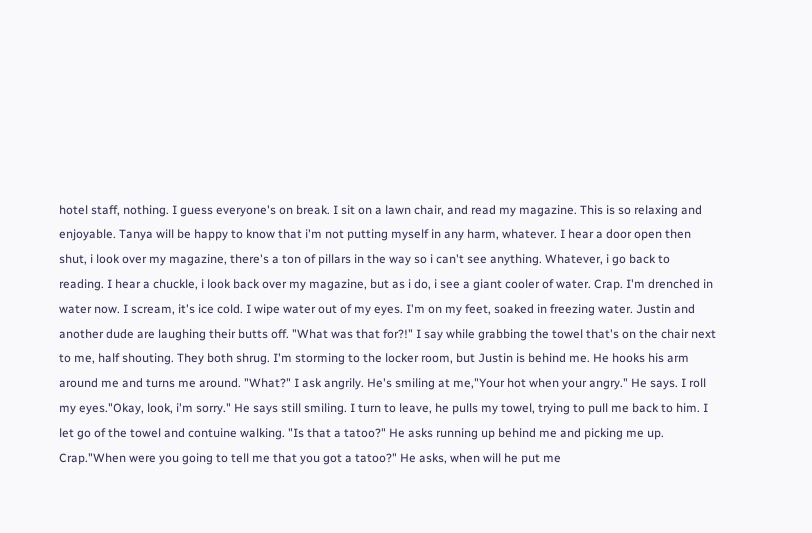hotel staff, nothing. I guess everyone's on break. I sit on a lawn chair, and read my magazine. This is so relaxing and enjoyable. Tanya will be happy to know that i'm not putting myself in any harm, whatever. I hear a door open then shut, i look over my magazine, there's a ton of pillars in the way so i can't see anything. Whatever, i go back to reading. I hear a chuckle, i look back over my magazine, but as i do, i see a giant cooler of water. Crap. I'm drenched in water now. I scream, it's ice cold. I wipe water out of my eyes. I'm on my feet, soaked in freezing water. Justin and another dude are laughing their butts off. "What was that for?!" I say while grabbing the towel that's on the chair next to me, half shouting. They both shrug. I'm storming to the locker room, but Justin is behind me. He hooks his arm around me and turns me around. "What?" I ask angrily. He's smiling at me,"Your hot when your angry." He says. I roll my eyes."Okay, look, i'm sorry." He says still smiling. I turn to leave, he pulls my towel, trying to pull me back to him. I let go of the towel and contuine walking. "Is that a tatoo?" He asks running up behind me and picking me up. Crap."When were you going to tell me that you got a tatoo?" He asks, when will he put me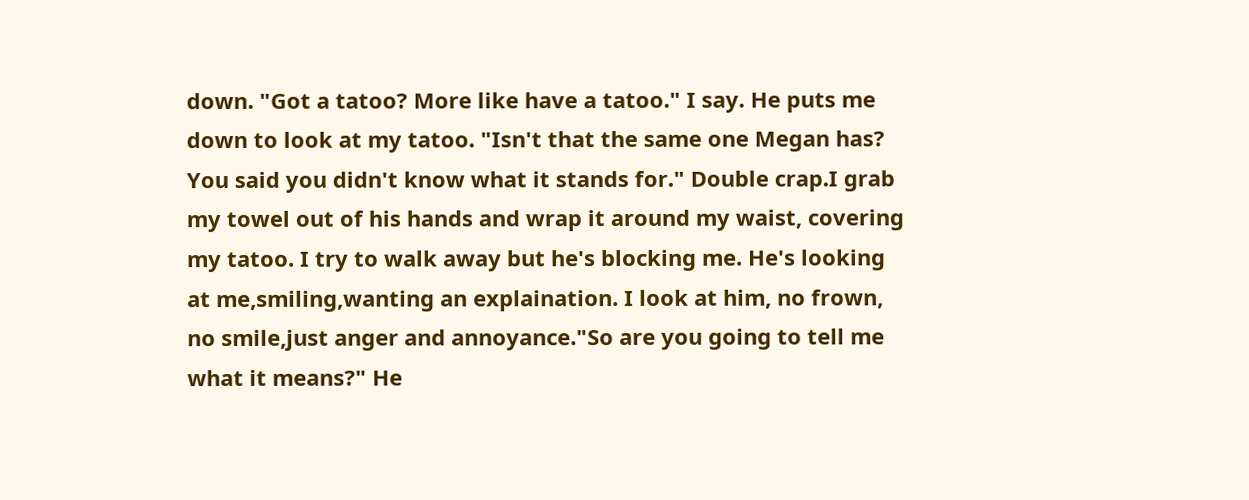down. "Got a tatoo? More like have a tatoo." I say. He puts me down to look at my tatoo. "Isn't that the same one Megan has? You said you didn't know what it stands for." Double crap.I grab my towel out of his hands and wrap it around my waist, covering my tatoo. I try to walk away but he's blocking me. He's looking at me,smiling,wanting an explaination. I look at him, no frown, no smile,just anger and annoyance."So are you going to tell me what it means?" He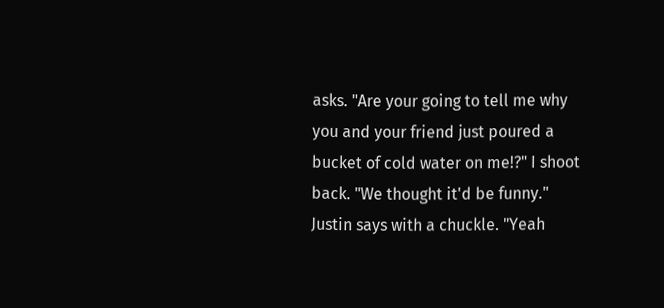asks. "Are your going to tell me why you and your friend just poured a bucket of cold water on me!?" I shoot back. "We thought it'd be funny." Justin says with a chuckle. "Yeah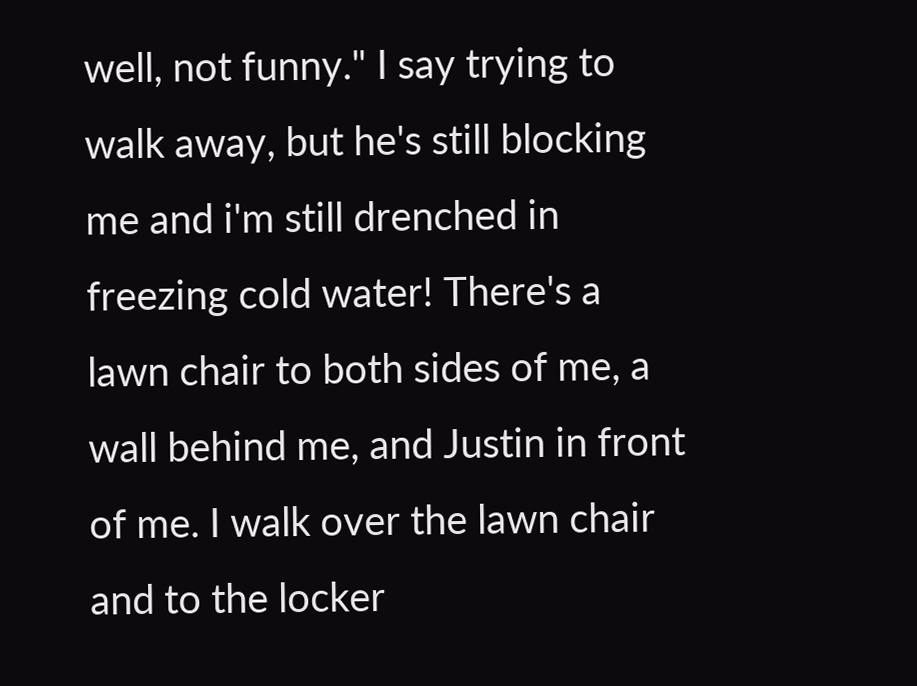well, not funny." I say trying to walk away, but he's still blocking me and i'm still drenched in freezing cold water! There's a lawn chair to both sides of me, a wall behind me, and Justin in front of me. I walk over the lawn chair and to the locker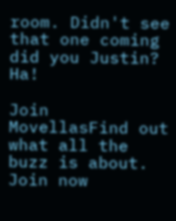room. Didn't see that one coming did you Justin? Ha!

Join MovellasFind out what all the buzz is about. Join now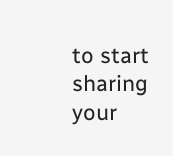to start sharing your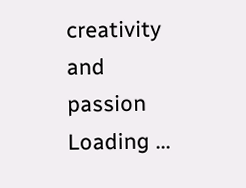creativity and passion
Loading ...